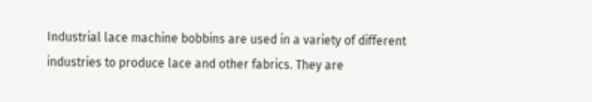Industrial lace machine bobbins are used in a variety of different industries to produce lace and other fabrics. They are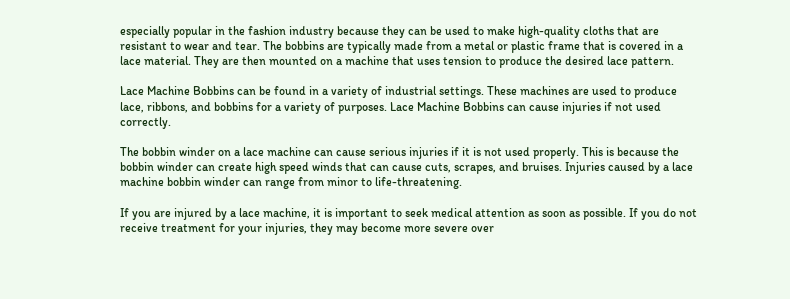especially popular in the fashion industry because they can be used to make high-quality cloths that are resistant to wear and tear. The bobbins are typically made from a metal or plastic frame that is covered in a lace material. They are then mounted on a machine that uses tension to produce the desired lace pattern.

Lace Machine Bobbins can be found in a variety of industrial settings. These machines are used to produce lace, ribbons, and bobbins for a variety of purposes. Lace Machine Bobbins can cause injuries if not used correctly.

The bobbin winder on a lace machine can cause serious injuries if it is not used properly. This is because the bobbin winder can create high speed winds that can cause cuts, scrapes, and bruises. Injuries caused by a lace machine bobbin winder can range from minor to life-threatening.

If you are injured by a lace machine, it is important to seek medical attention as soon as possible. If you do not receive treatment for your injuries, they may become more severe over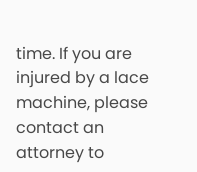time. If you are injured by a lace machine, please contact an attorney to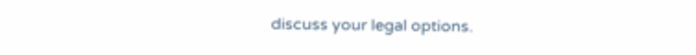discuss your legal options.